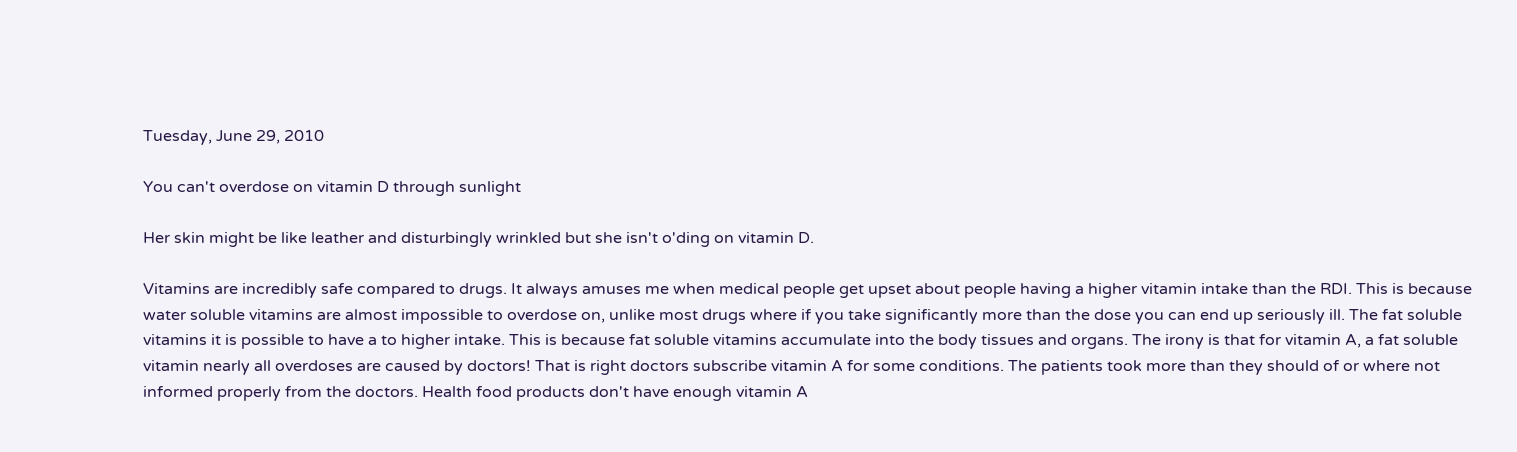Tuesday, June 29, 2010

You can't overdose on vitamin D through sunlight

Her skin might be like leather and disturbingly wrinkled but she isn't o'ding on vitamin D.

Vitamins are incredibly safe compared to drugs. It always amuses me when medical people get upset about people having a higher vitamin intake than the RDI. This is because water soluble vitamins are almost impossible to overdose on, unlike most drugs where if you take significantly more than the dose you can end up seriously ill. The fat soluble vitamins it is possible to have a to higher intake. This is because fat soluble vitamins accumulate into the body tissues and organs. The irony is that for vitamin A, a fat soluble vitamin nearly all overdoses are caused by doctors! That is right doctors subscribe vitamin A for some conditions. The patients took more than they should of or where not informed properly from the doctors. Health food products don't have enough vitamin A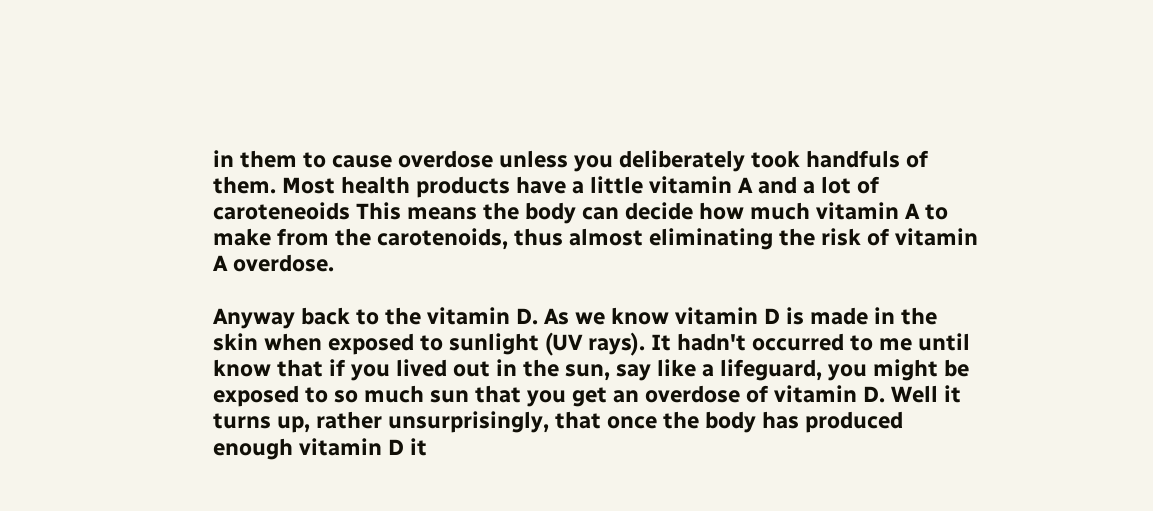in them to cause overdose unless you deliberately took handfuls of them. Most health products have a little vitamin A and a lot of caroteneoids This means the body can decide how much vitamin A to make from the carotenoids, thus almost eliminating the risk of vitamin A overdose.

Anyway back to the vitamin D. As we know vitamin D is made in the skin when exposed to sunlight (UV rays). It hadn't occurred to me until know that if you lived out in the sun, say like a lifeguard, you might be exposed to so much sun that you get an overdose of vitamin D. Well it turns up, rather unsurprisingly, that once the body has produced enough vitamin D it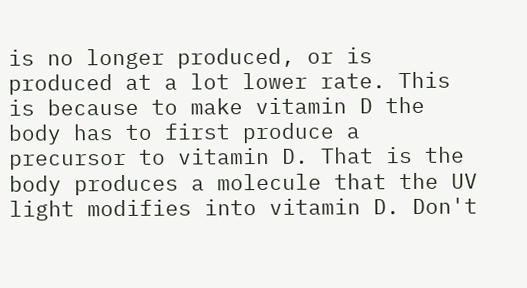is no longer produced, or is produced at a lot lower rate. This is because to make vitamin D the body has to first produce a precursor to vitamin D. That is the body produces a molecule that the UV light modifies into vitamin D. Don't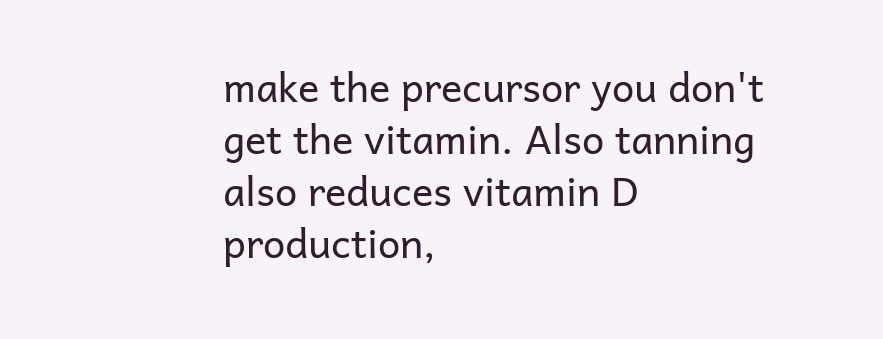make the precursor you don't get the vitamin. Also tanning also reduces vitamin D production,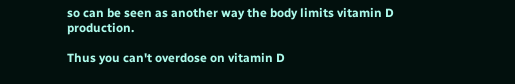so can be seen as another way the body limits vitamin D production.

Thus you can't overdose on vitamin D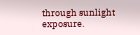through sunlight exposure.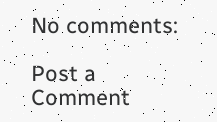No comments:

Post a Comment